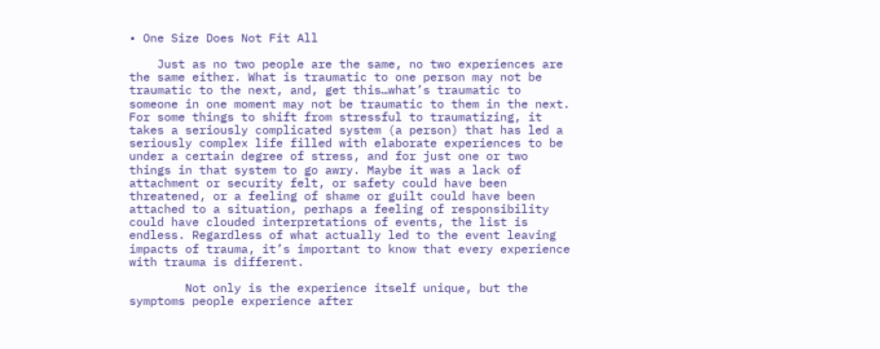• One Size Does Not Fit All

    Just as no two people are the same, no two experiences are the same either. What is traumatic to one person may not be traumatic to the next, and, get this…what’s traumatic to someone in one moment may not be traumatic to them in the next. For some things to shift from stressful to traumatizing, it takes a seriously complicated system (a person) that has led a seriously complex life filled with elaborate experiences to be under a certain degree of stress, and for just one or two things in that system to go awry. Maybe it was a lack of attachment or security felt, or safety could have been threatened, or a feeling of shame or guilt could have been attached to a situation, perhaps a feeling of responsibility could have clouded interpretations of events, the list is endless. Regardless of what actually led to the event leaving impacts of trauma, it’s important to know that every experience with trauma is different.

        Not only is the experience itself unique, but the symptoms people experience after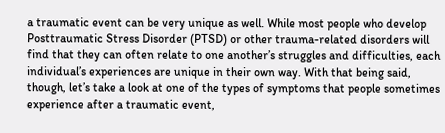a traumatic event can be very unique as well. While most people who develop Posttraumatic Stress Disorder (PTSD) or other trauma-related disorders will find that they can often relate to one another’s struggles and difficulties, each individual’s experiences are unique in their own way. With that being said, though, let’s take a look at one of the types of symptoms that people sometimes experience after a traumatic event,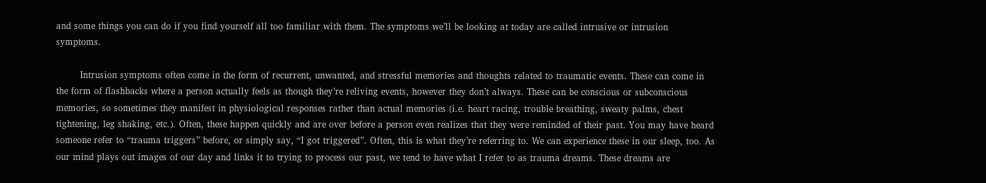and some things you can do if you find yourself all too familiar with them. The symptoms we’ll be looking at today are called intrusive or intrusion symptoms.

        Intrusion symptoms often come in the form of recurrent, unwanted, and stressful memories and thoughts related to traumatic events. These can come in the form of flashbacks where a person actually feels as though they’re reliving events, however they don’t always. These can be conscious or subconscious memories, so sometimes they manifest in physiological responses rather than actual memories (i.e. heart racing, trouble breathing, sweaty palms, chest tightening, leg shaking, etc.). Often, these happen quickly and are over before a person even realizes that they were reminded of their past. You may have heard someone refer to “trauma triggers” before, or simply say, “I got triggered”. Often, this is what they’re referring to. We can experience these in our sleep, too. As our mind plays out images of our day and links it to trying to process our past, we tend to have what I refer to as trauma dreams. These dreams are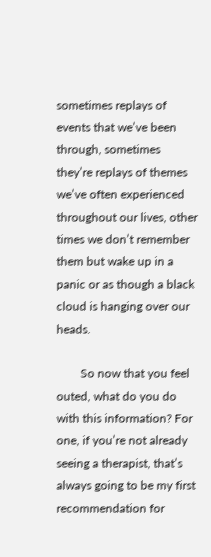sometimes replays of events that we’ve been through, sometimes they’re replays of themes we’ve often experienced throughout our lives, other times we don’t remember them but wake up in a panic or as though a black cloud is hanging over our heads.

        So now that you feel outed, what do you do with this information? For one, if you’re not already seeing a therapist, that’s always going to be my first recommendation for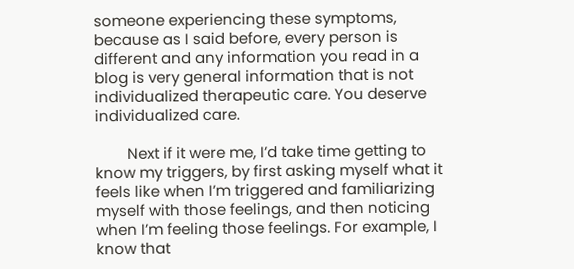someone experiencing these symptoms, because as I said before, every person is different and any information you read in a blog is very general information that is not individualized therapeutic care. You deserve individualized care.

        Next if it were me, I’d take time getting to know my triggers, by first asking myself what it feels like when I’m triggered and familiarizing myself with those feelings, and then noticing when I’m feeling those feelings. For example, I know that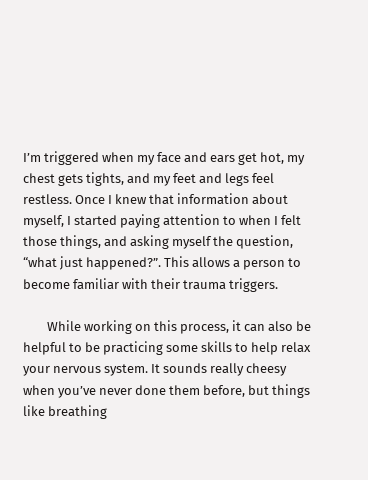I’m triggered when my face and ears get hot, my chest gets tights, and my feet and legs feel restless. Once I knew that information about myself, I started paying attention to when I felt those things, and asking myself the question, “what just happened?”. This allows a person to become familiar with their trauma triggers.

        While working on this process, it can also be helpful to be practicing some skills to help relax your nervous system. It sounds really cheesy when you’ve never done them before, but things like breathing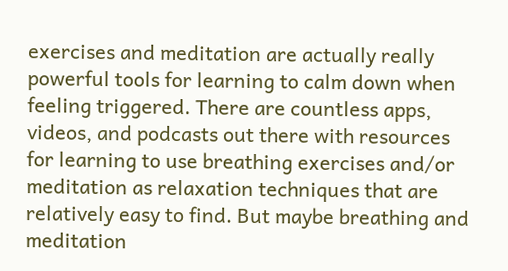exercises and meditation are actually really powerful tools for learning to calm down when feeling triggered. There are countless apps, videos, and podcasts out there with resources for learning to use breathing exercises and/or meditation as relaxation techniques that are relatively easy to find. But maybe breathing and meditation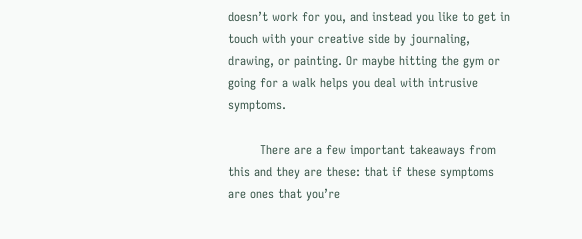doesn’t work for you, and instead you like to get in touch with your creative side by journaling, drawing, or painting. Or maybe hitting the gym or going for a walk helps you deal with intrusive symptoms.

        There are a few important takeaways from this and they are these: that if these symptoms are ones that you’re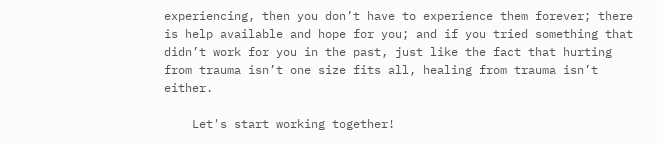experiencing, then you don’t have to experience them forever; there is help available and hope for you; and if you tried something that didn’t work for you in the past, just like the fact that hurting from trauma isn’t one size fits all, healing from trauma isn’t either.

    Let's start working together!